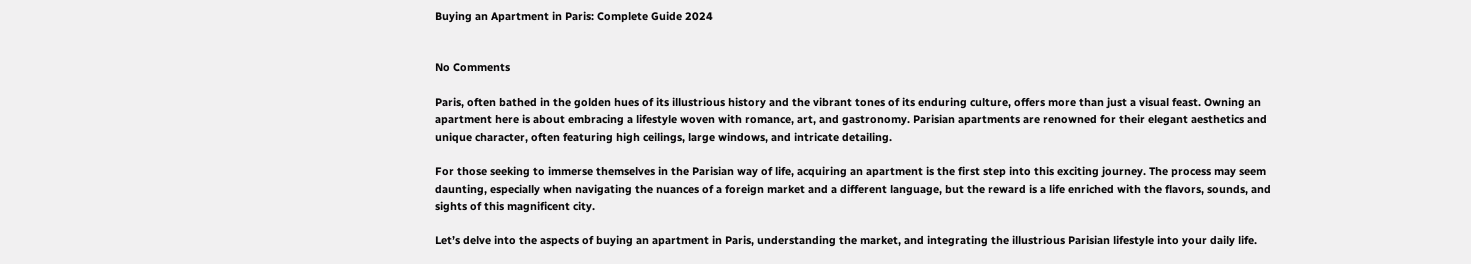Buying an Apartment in Paris: Complete Guide 2024


No Comments

Paris, often bathed in the golden hues of its illustrious history and the vibrant tones of its enduring culture, offers more than just a visual feast. Owning an apartment here is about embracing a lifestyle woven with romance, art, and gastronomy. Parisian apartments are renowned for their elegant aesthetics and unique character, often featuring high ceilings, large windows, and intricate detailing.

For those seeking to immerse themselves in the Parisian way of life, acquiring an apartment is the first step into this exciting journey. The process may seem daunting, especially when navigating the nuances of a foreign market and a different language, but the reward is a life enriched with the flavors, sounds, and sights of this magnificent city.

Let’s delve into the aspects of buying an apartment in Paris, understanding the market, and integrating the illustrious Parisian lifestyle into your daily life.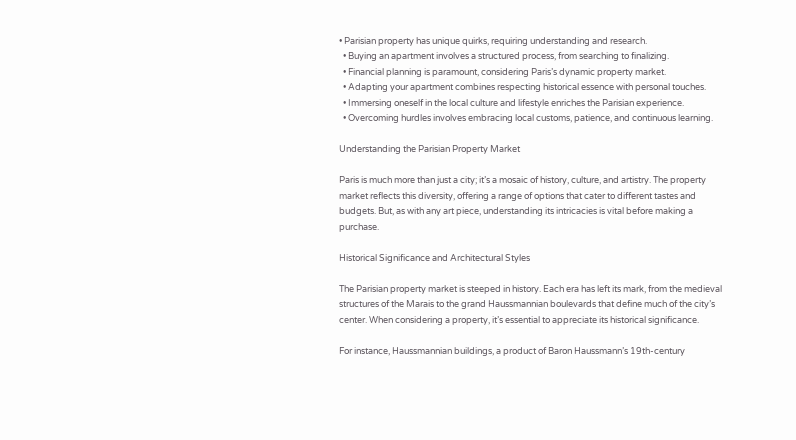• Parisian property has unique quirks, requiring understanding and research.
  • Buying an apartment involves a structured process, from searching to finalizing.
  • Financial planning is paramount, considering Paris’s dynamic property market.
  • Adapting your apartment combines respecting historical essence with personal touches.
  • Immersing oneself in the local culture and lifestyle enriches the Parisian experience.
  • Overcoming hurdles involves embracing local customs, patience, and continuous learning.

Understanding the Parisian Property Market

Paris is much more than just a city; it’s a mosaic of history, culture, and artistry. The property market reflects this diversity, offering a range of options that cater to different tastes and budgets. But, as with any art piece, understanding its intricacies is vital before making a purchase.

Historical Significance and Architectural Styles

The Parisian property market is steeped in history. Each era has left its mark, from the medieval structures of the Marais to the grand Haussmannian boulevards that define much of the city’s center. When considering a property, it’s essential to appreciate its historical significance.

For instance, Haussmannian buildings, a product of Baron Haussmann’s 19th-century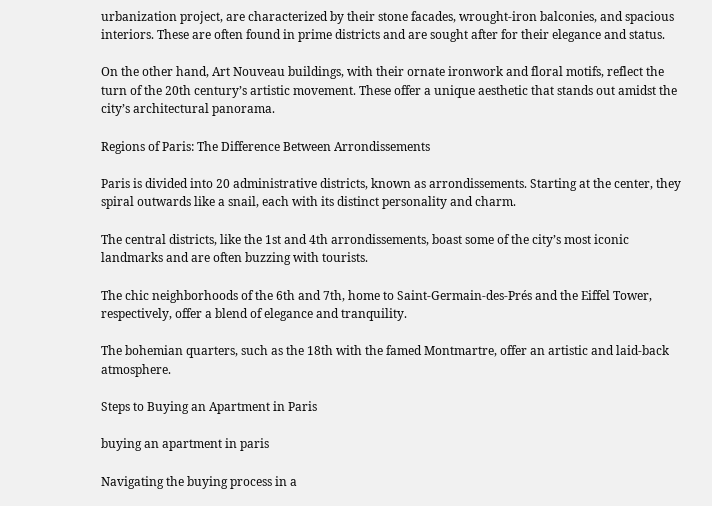urbanization project, are characterized by their stone facades, wrought-iron balconies, and spacious interiors. These are often found in prime districts and are sought after for their elegance and status.

On the other hand, Art Nouveau buildings, with their ornate ironwork and floral motifs, reflect the turn of the 20th century’s artistic movement. These offer a unique aesthetic that stands out amidst the city’s architectural panorama.

Regions of Paris: The Difference Between Arrondissements

Paris is divided into 20 administrative districts, known as arrondissements. Starting at the center, they spiral outwards like a snail, each with its distinct personality and charm.

The central districts, like the 1st and 4th arrondissements, boast some of the city’s most iconic landmarks and are often buzzing with tourists.

The chic neighborhoods of the 6th and 7th, home to Saint-Germain-des-Prés and the Eiffel Tower, respectively, offer a blend of elegance and tranquility.

The bohemian quarters, such as the 18th with the famed Montmartre, offer an artistic and laid-back atmosphere.

Steps to Buying an Apartment in Paris

buying an apartment in paris

Navigating the buying process in a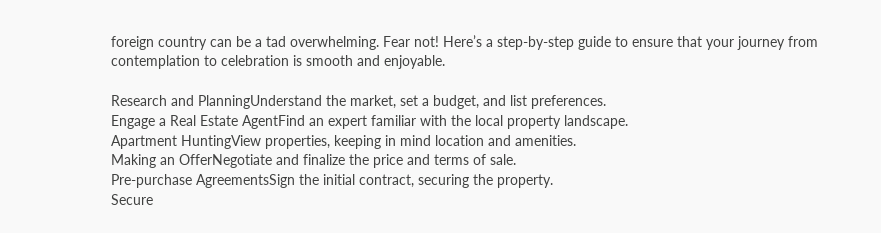foreign country can be a tad overwhelming. Fear not! Here’s a step-by-step guide to ensure that your journey from contemplation to celebration is smooth and enjoyable.

Research and PlanningUnderstand the market, set a budget, and list preferences.
Engage a Real Estate AgentFind an expert familiar with the local property landscape.
Apartment HuntingView properties, keeping in mind location and amenities.
Making an OfferNegotiate and finalize the price and terms of sale.
Pre-purchase AgreementsSign the initial contract, securing the property.
Secure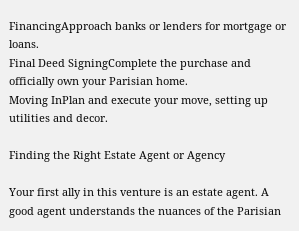FinancingApproach banks or lenders for mortgage or loans.
Final Deed SigningComplete the purchase and officially own your Parisian home.
Moving InPlan and execute your move, setting up utilities and decor.

Finding the Right Estate Agent or Agency

Your first ally in this venture is an estate agent. A good agent understands the nuances of the Parisian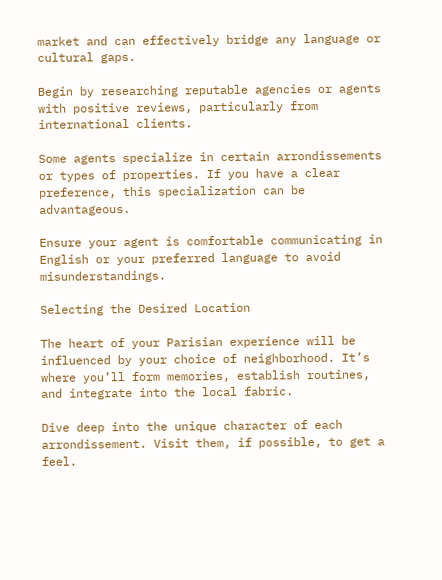market and can effectively bridge any language or cultural gaps.

Begin by researching reputable agencies or agents with positive reviews, particularly from international clients.

Some agents specialize in certain arrondissements or types of properties. If you have a clear preference, this specialization can be advantageous.

Ensure your agent is comfortable communicating in English or your preferred language to avoid misunderstandings.

Selecting the Desired Location

The heart of your Parisian experience will be influenced by your choice of neighborhood. It’s where you’ll form memories, establish routines, and integrate into the local fabric.

Dive deep into the unique character of each arrondissement. Visit them, if possible, to get a feel.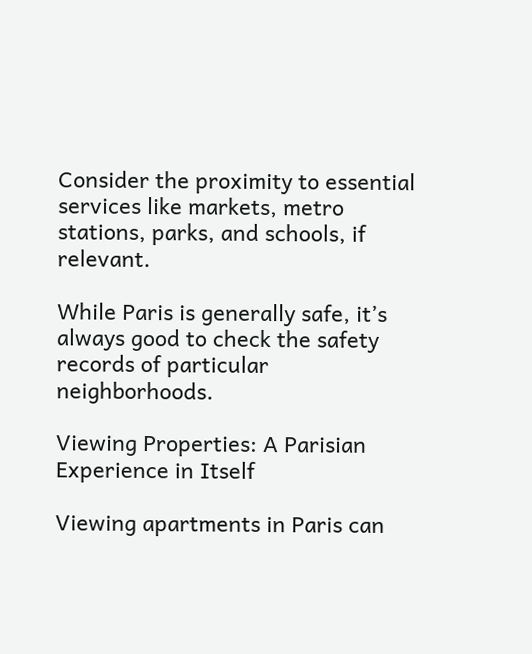Consider the proximity to essential services like markets, metro stations, parks, and schools, if relevant.

While Paris is generally safe, it’s always good to check the safety records of particular neighborhoods.

Viewing Properties: A Parisian Experience in Itself

Viewing apartments in Paris can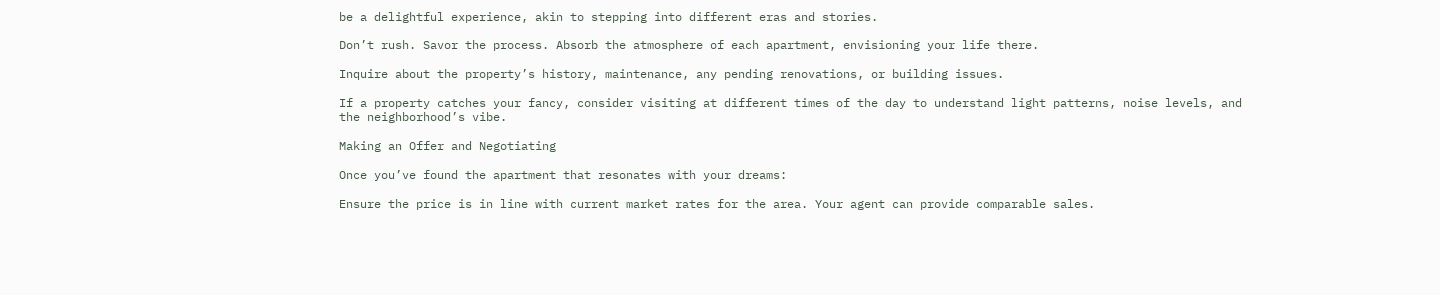be a delightful experience, akin to stepping into different eras and stories.

Don’t rush. Savor the process. Absorb the atmosphere of each apartment, envisioning your life there.

Inquire about the property’s history, maintenance, any pending renovations, or building issues.

If a property catches your fancy, consider visiting at different times of the day to understand light patterns, noise levels, and the neighborhood’s vibe.

Making an Offer and Negotiating

Once you’ve found the apartment that resonates with your dreams:

Ensure the price is in line with current market rates for the area. Your agent can provide comparable sales.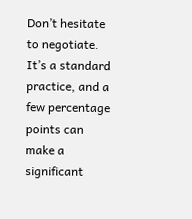Don’t hesitate to negotiate. It’s a standard practice, and a few percentage points can make a significant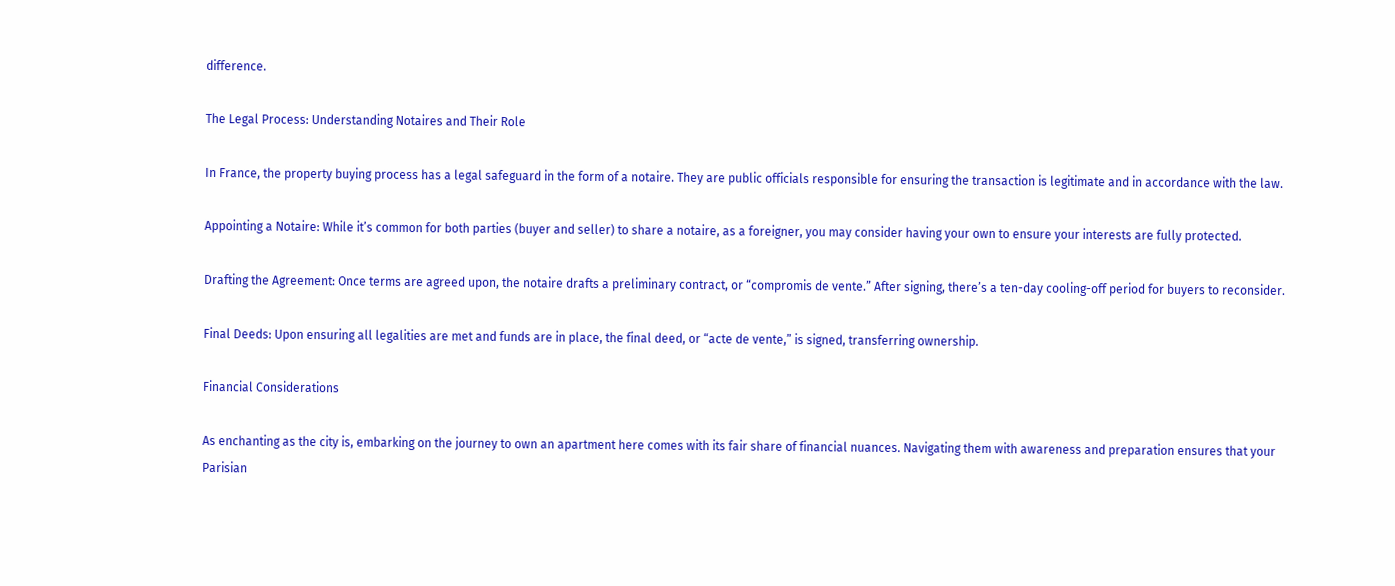difference.

The Legal Process: Understanding Notaires and Their Role

In France, the property buying process has a legal safeguard in the form of a notaire. They are public officials responsible for ensuring the transaction is legitimate and in accordance with the law.

Appointing a Notaire: While it’s common for both parties (buyer and seller) to share a notaire, as a foreigner, you may consider having your own to ensure your interests are fully protected.

Drafting the Agreement: Once terms are agreed upon, the notaire drafts a preliminary contract, or “compromis de vente.” After signing, there’s a ten-day cooling-off period for buyers to reconsider.

Final Deeds: Upon ensuring all legalities are met and funds are in place, the final deed, or “acte de vente,” is signed, transferring ownership.

Financial Considerations

As enchanting as the city is, embarking on the journey to own an apartment here comes with its fair share of financial nuances. Navigating them with awareness and preparation ensures that your Parisian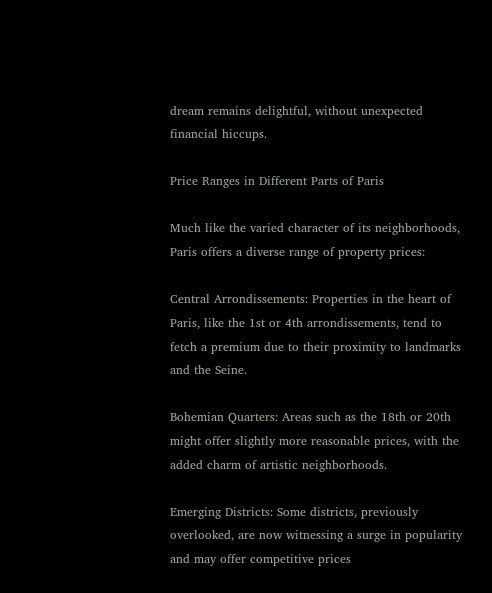dream remains delightful, without unexpected financial hiccups.

Price Ranges in Different Parts of Paris

Much like the varied character of its neighborhoods, Paris offers a diverse range of property prices:

Central Arrondissements: Properties in the heart of Paris, like the 1st or 4th arrondissements, tend to fetch a premium due to their proximity to landmarks and the Seine.

Bohemian Quarters: Areas such as the 18th or 20th might offer slightly more reasonable prices, with the added charm of artistic neighborhoods.

Emerging Districts: Some districts, previously overlooked, are now witnessing a surge in popularity and may offer competitive prices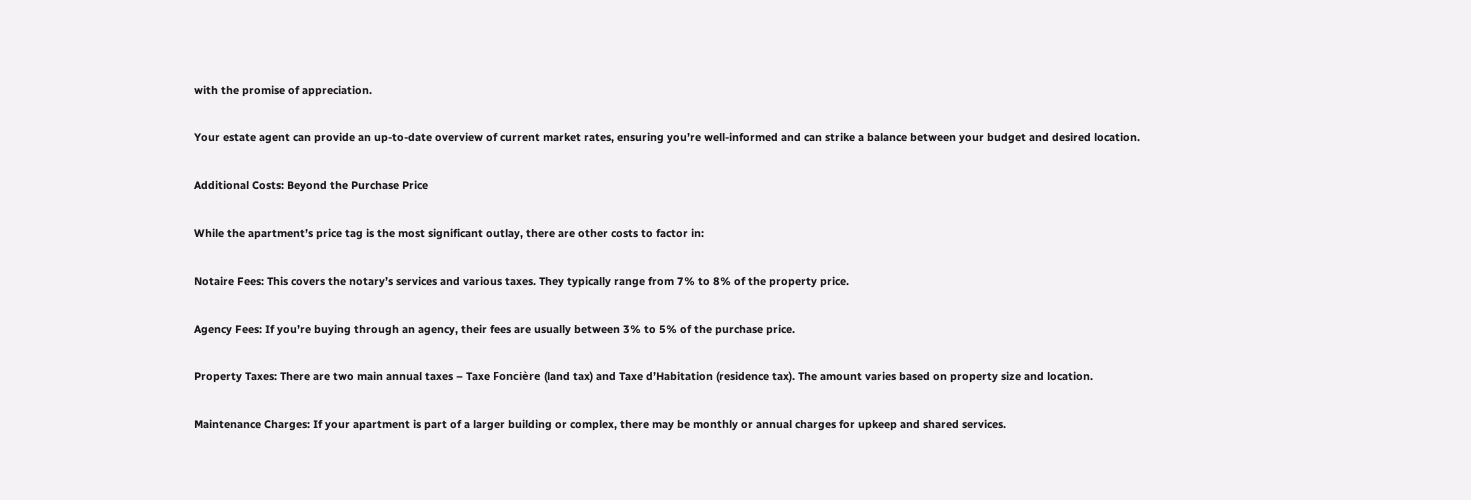with the promise of appreciation.

Your estate agent can provide an up-to-date overview of current market rates, ensuring you’re well-informed and can strike a balance between your budget and desired location.

Additional Costs: Beyond the Purchase Price

While the apartment’s price tag is the most significant outlay, there are other costs to factor in:

Notaire Fees: This covers the notary’s services and various taxes. They typically range from 7% to 8% of the property price.

Agency Fees: If you’re buying through an agency, their fees are usually between 3% to 5% of the purchase price.

Property Taxes: There are two main annual taxes – Taxe Foncière (land tax) and Taxe d’Habitation (residence tax). The amount varies based on property size and location.

Maintenance Charges: If your apartment is part of a larger building or complex, there may be monthly or annual charges for upkeep and shared services.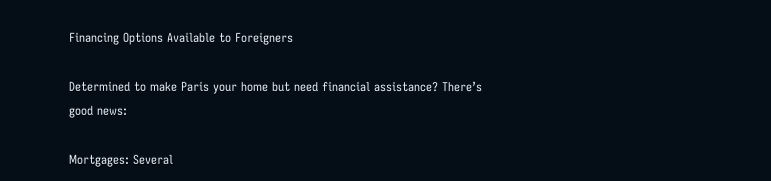Financing Options Available to Foreigners

Determined to make Paris your home but need financial assistance? There’s good news:

Mortgages: Several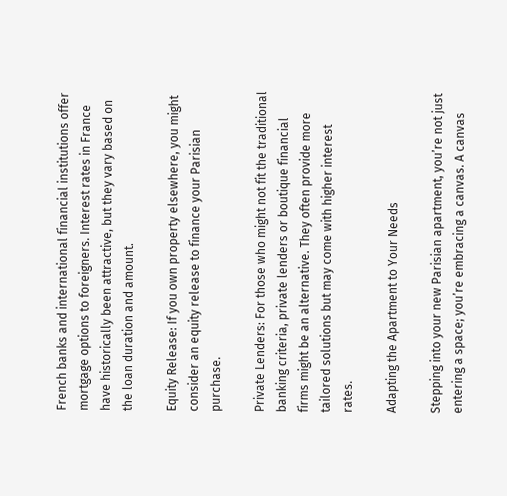French banks and international financial institutions offer mortgage options to foreigners. Interest rates in France have historically been attractive, but they vary based on the loan duration and amount.

Equity Release: If you own property elsewhere, you might consider an equity release to finance your Parisian purchase.

Private Lenders: For those who might not fit the traditional banking criteria, private lenders or boutique financial firms might be an alternative. They often provide more tailored solutions but may come with higher interest rates.

Adapting the Apartment to Your Needs

Stepping into your new Parisian apartment, you’re not just entering a space; you’re embracing a canvas. A canvas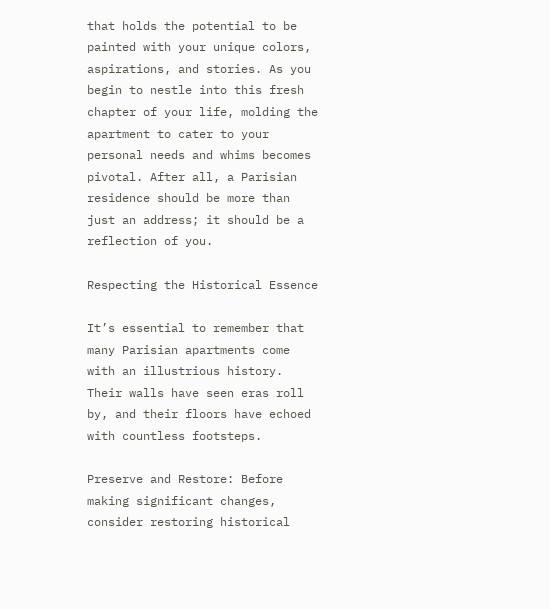that holds the potential to be painted with your unique colors, aspirations, and stories. As you begin to nestle into this fresh chapter of your life, molding the apartment to cater to your personal needs and whims becomes pivotal. After all, a Parisian residence should be more than just an address; it should be a reflection of you.

Respecting the Historical Essence

It’s essential to remember that many Parisian apartments come with an illustrious history. Their walls have seen eras roll by, and their floors have echoed with countless footsteps.

Preserve and Restore: Before making significant changes, consider restoring historical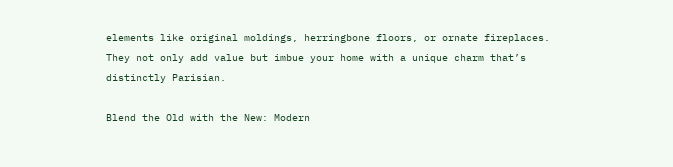elements like original moldings, herringbone floors, or ornate fireplaces. They not only add value but imbue your home with a unique charm that’s distinctly Parisian.

Blend the Old with the New: Modern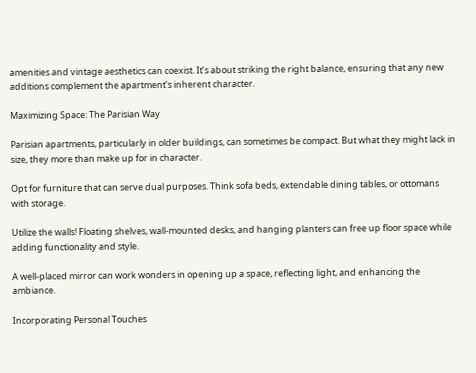amenities and vintage aesthetics can coexist. It’s about striking the right balance, ensuring that any new additions complement the apartment’s inherent character.

Maximizing Space: The Parisian Way

Parisian apartments, particularly in older buildings, can sometimes be compact. But what they might lack in size, they more than make up for in character.

Opt for furniture that can serve dual purposes. Think sofa beds, extendable dining tables, or ottomans with storage.

Utilize the walls! Floating shelves, wall-mounted desks, and hanging planters can free up floor space while adding functionality and style.

A well-placed mirror can work wonders in opening up a space, reflecting light, and enhancing the ambiance.

Incorporating Personal Touches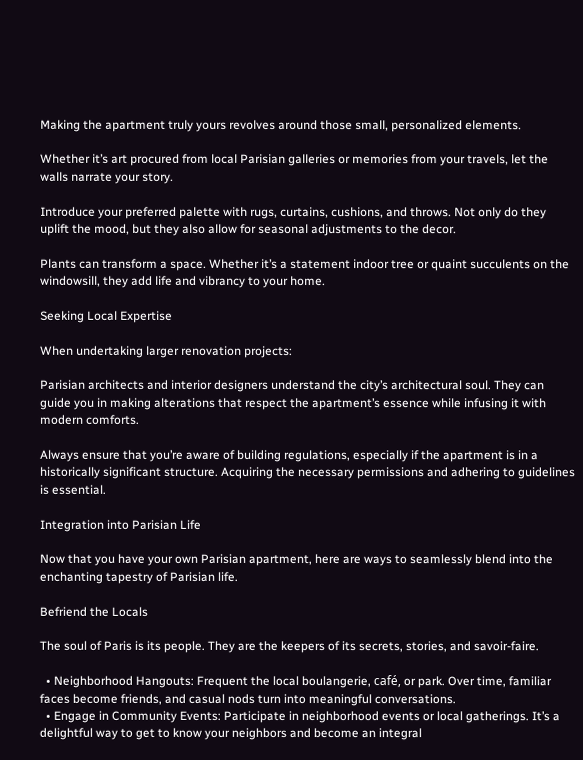Making the apartment truly yours revolves around those small, personalized elements.

Whether it’s art procured from local Parisian galleries or memories from your travels, let the walls narrate your story.

Introduce your preferred palette with rugs, curtains, cushions, and throws. Not only do they uplift the mood, but they also allow for seasonal adjustments to the decor.

Plants can transform a space. Whether it’s a statement indoor tree or quaint succulents on the windowsill, they add life and vibrancy to your home.

Seeking Local Expertise

When undertaking larger renovation projects:

Parisian architects and interior designers understand the city’s architectural soul. They can guide you in making alterations that respect the apartment’s essence while infusing it with modern comforts.

Always ensure that you’re aware of building regulations, especially if the apartment is in a historically significant structure. Acquiring the necessary permissions and adhering to guidelines is essential.

Integration into Parisian Life

Now that you have your own Parisian apartment, here are ways to seamlessly blend into the enchanting tapestry of Parisian life.

Befriend the Locals

The soul of Paris is its people. They are the keepers of its secrets, stories, and savoir-faire.

  • Neighborhood Hangouts: Frequent the local boulangerie, café, or park. Over time, familiar faces become friends, and casual nods turn into meaningful conversations.
  • Engage in Community Events: Participate in neighborhood events or local gatherings. It’s a delightful way to get to know your neighbors and become an integral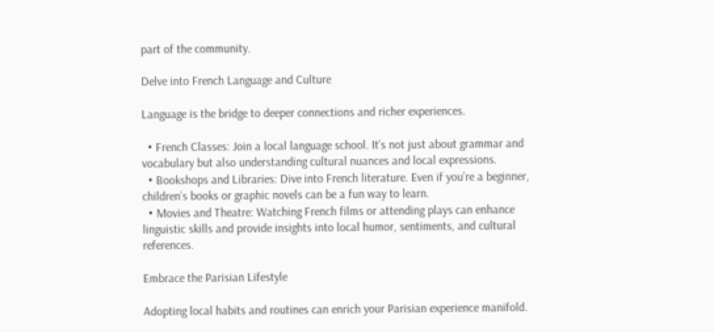part of the community.

Delve into French Language and Culture

Language is the bridge to deeper connections and richer experiences.

  • French Classes: Join a local language school. It’s not just about grammar and vocabulary but also understanding cultural nuances and local expressions.
  • Bookshops and Libraries: Dive into French literature. Even if you’re a beginner, children’s books or graphic novels can be a fun way to learn.
  • Movies and Theatre: Watching French films or attending plays can enhance linguistic skills and provide insights into local humor, sentiments, and cultural references.

Embrace the Parisian Lifestyle

Adopting local habits and routines can enrich your Parisian experience manifold.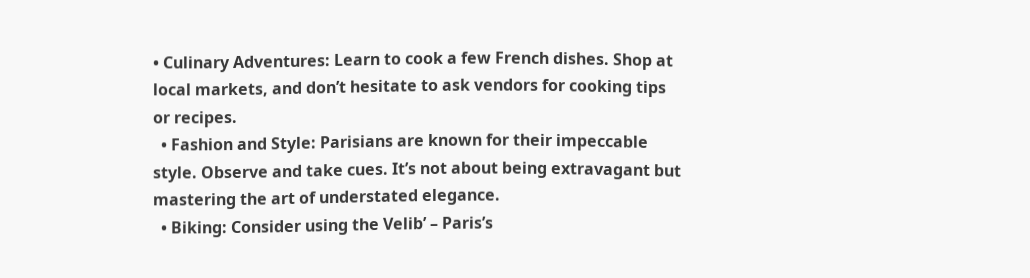• Culinary Adventures: Learn to cook a few French dishes. Shop at local markets, and don’t hesitate to ask vendors for cooking tips or recipes.
  • Fashion and Style: Parisians are known for their impeccable style. Observe and take cues. It’s not about being extravagant but mastering the art of understated elegance.
  • Biking: Consider using the Velib’ – Paris’s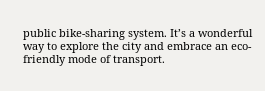public bike-sharing system. It’s a wonderful way to explore the city and embrace an eco-friendly mode of transport.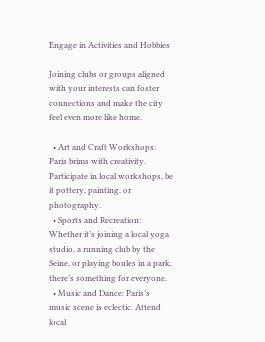Engage in Activities and Hobbies

Joining clubs or groups aligned with your interests can foster connections and make the city feel even more like home.

  • Art and Craft Workshops: Paris brims with creativity. Participate in local workshops, be it pottery, painting, or photography.
  • Sports and Recreation: Whether it’s joining a local yoga studio, a running club by the Seine, or playing boules in a park, there’s something for everyone.
  • Music and Dance: Paris’s music scene is eclectic. Attend local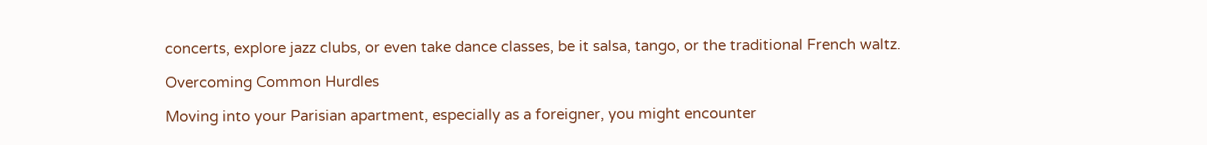concerts, explore jazz clubs, or even take dance classes, be it salsa, tango, or the traditional French waltz.

Overcoming Common Hurdles

Moving into your Parisian apartment, especially as a foreigner, you might encounter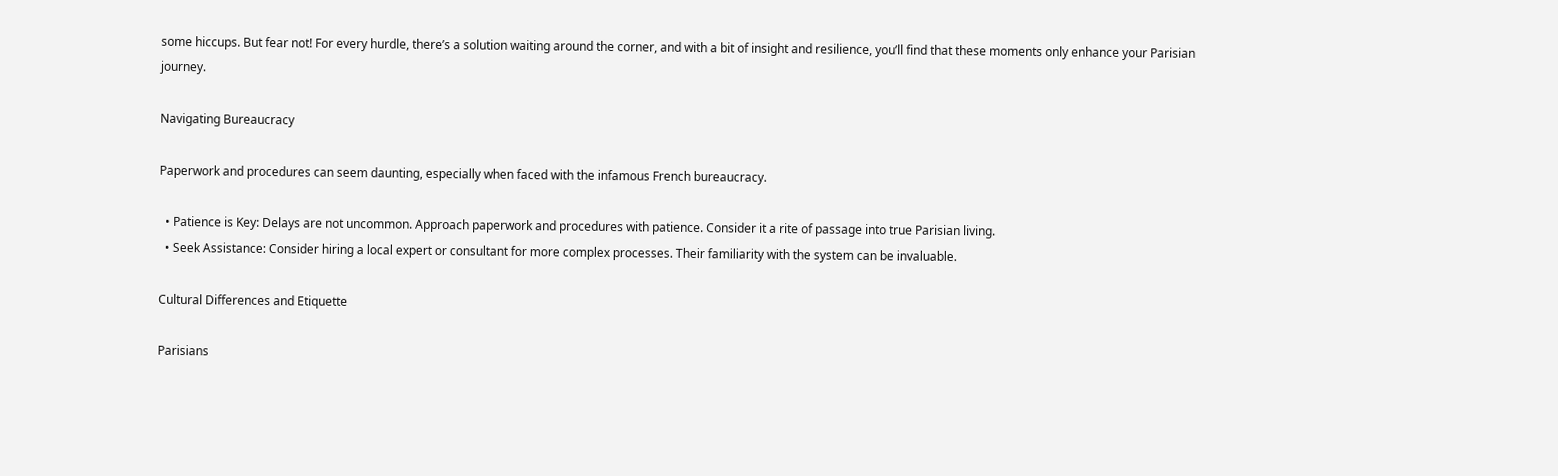some hiccups. But fear not! For every hurdle, there’s a solution waiting around the corner, and with a bit of insight and resilience, you’ll find that these moments only enhance your Parisian journey.

Navigating Bureaucracy

Paperwork and procedures can seem daunting, especially when faced with the infamous French bureaucracy.

  • Patience is Key: Delays are not uncommon. Approach paperwork and procedures with patience. Consider it a rite of passage into true Parisian living.
  • Seek Assistance: Consider hiring a local expert or consultant for more complex processes. Their familiarity with the system can be invaluable.

Cultural Differences and Etiquette

Parisians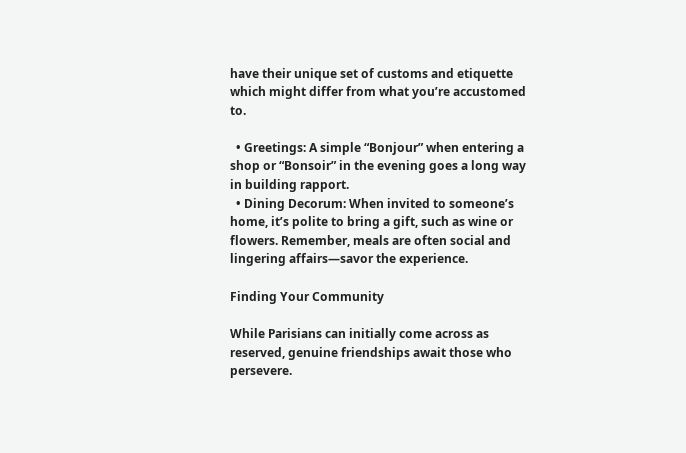have their unique set of customs and etiquette which might differ from what you’re accustomed to.

  • Greetings: A simple “Bonjour” when entering a shop or “Bonsoir” in the evening goes a long way in building rapport.
  • Dining Decorum: When invited to someone’s home, it’s polite to bring a gift, such as wine or flowers. Remember, meals are often social and lingering affairs—savor the experience.

Finding Your Community

While Parisians can initially come across as reserved, genuine friendships await those who persevere.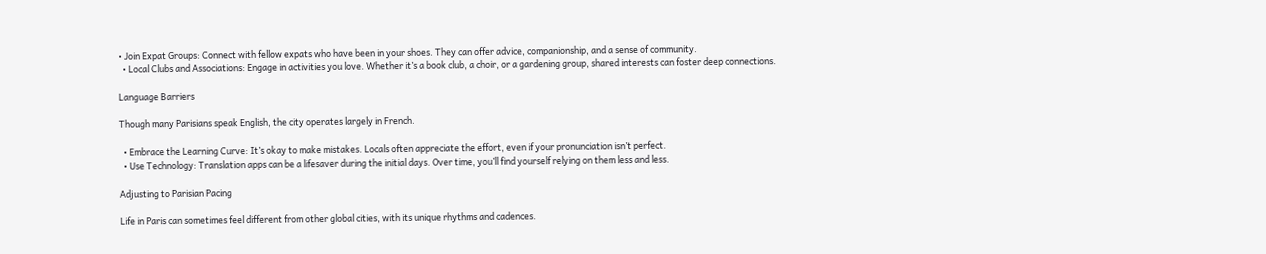• Join Expat Groups: Connect with fellow expats who have been in your shoes. They can offer advice, companionship, and a sense of community.
  • Local Clubs and Associations: Engage in activities you love. Whether it’s a book club, a choir, or a gardening group, shared interests can foster deep connections.

Language Barriers

Though many Parisians speak English, the city operates largely in French.

  • Embrace the Learning Curve: It’s okay to make mistakes. Locals often appreciate the effort, even if your pronunciation isn’t perfect.
  • Use Technology: Translation apps can be a lifesaver during the initial days. Over time, you’ll find yourself relying on them less and less.

Adjusting to Parisian Pacing

Life in Paris can sometimes feel different from other global cities, with its unique rhythms and cadences.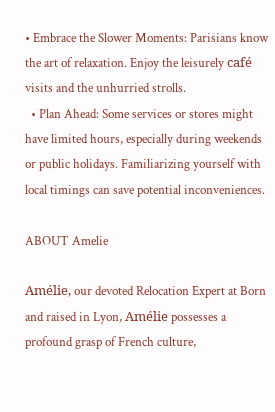• Embrace the Slower Moments: Parisians know the art of relaxation. Enjoy the leisurely café visits and the unhurried strolls.
  • Plan Ahead: Some services or stores might have limited hours, especially during weekends or public holidays. Familiarizing yourself with local timings can save potential inconveniences.

ABOUT Amelie

Amélie, our devoted Relocation Expert at Born and raised in Lyon, Amélie possesses a profound grasp of French culture,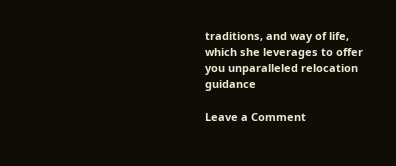traditions, and way of life, which she leverages to offer you unparalleled relocation guidance

Leave a Comment